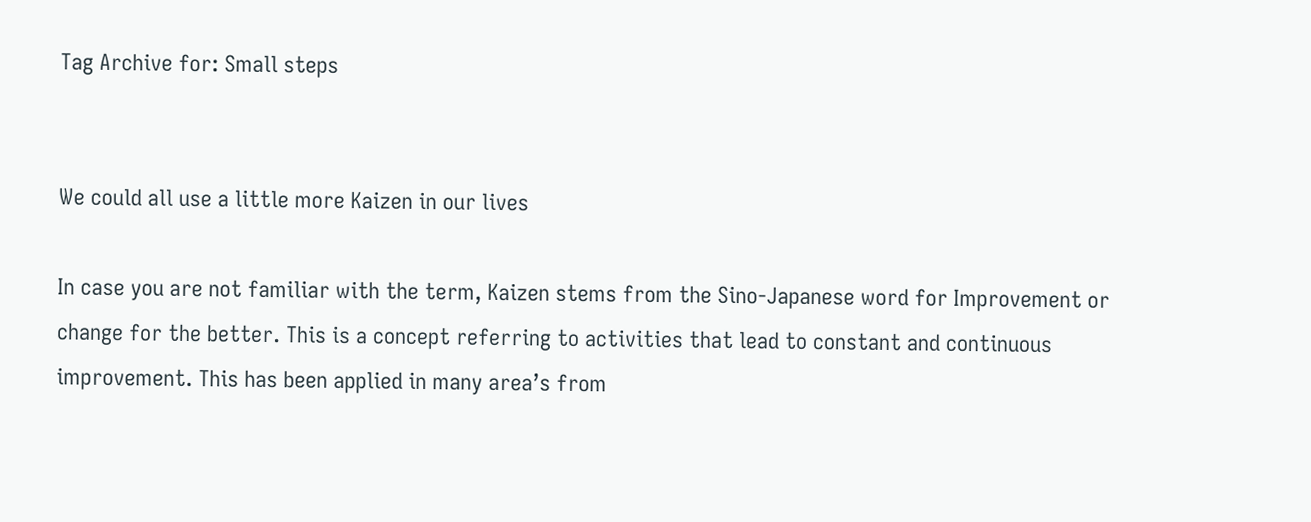Tag Archive for: Small steps


We could all use a little more Kaizen in our lives

In case you are not familiar with the term, Kaizen stems from the Sino-Japanese word for Improvement or change for the better. This is a concept referring to activities that lead to constant and continuous improvement. This has been applied in many area’s from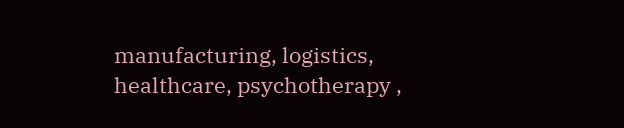manufacturing, logistics, healthcare, psychotherapy ,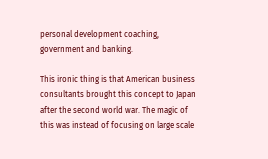personal development coaching, government and banking.

This ironic thing is that American business consultants brought this concept to Japan after the second world war. The magic of this was instead of focusing on large scale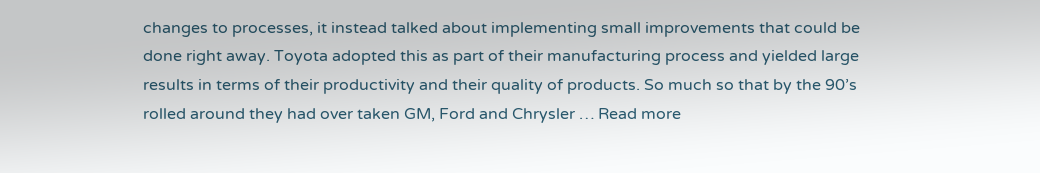changes to processes, it instead talked about implementing small improvements that could be done right away. Toyota adopted this as part of their manufacturing process and yielded large results in terms of their productivity and their quality of products. So much so that by the 90’s rolled around they had over taken GM, Ford and Chrysler … Read more